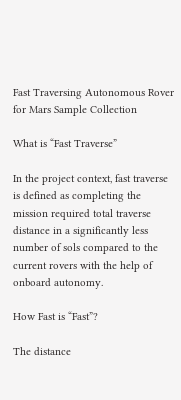Fast Traversing Autonomous Rover for Mars Sample Collection

What is “Fast Traverse”

In the project context, fast traverse is defined as completing the mission required total traverse distance in a significantly less number of sols compared to the current rovers with the help of onboard autonomy.

How Fast is “Fast”?

The distance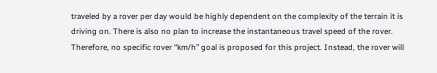traveled by a rover per day would be highly dependent on the complexity of the terrain it is driving on. There is also no plan to increase the instantaneous travel speed of the rover. Therefore, no specific rover “km/h” goal is proposed for this project. Instead, the rover will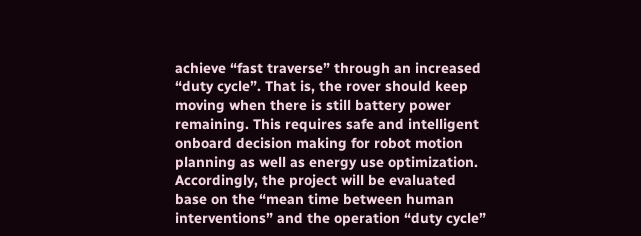achieve “fast traverse” through an increased “duty cycle”. That is, the rover should keep moving when there is still battery power remaining. This requires safe and intelligent onboard decision making for robot motion planning as well as energy use optimization. Accordingly, the project will be evaluated base on the “mean time between human interventions” and the operation “duty cycle”